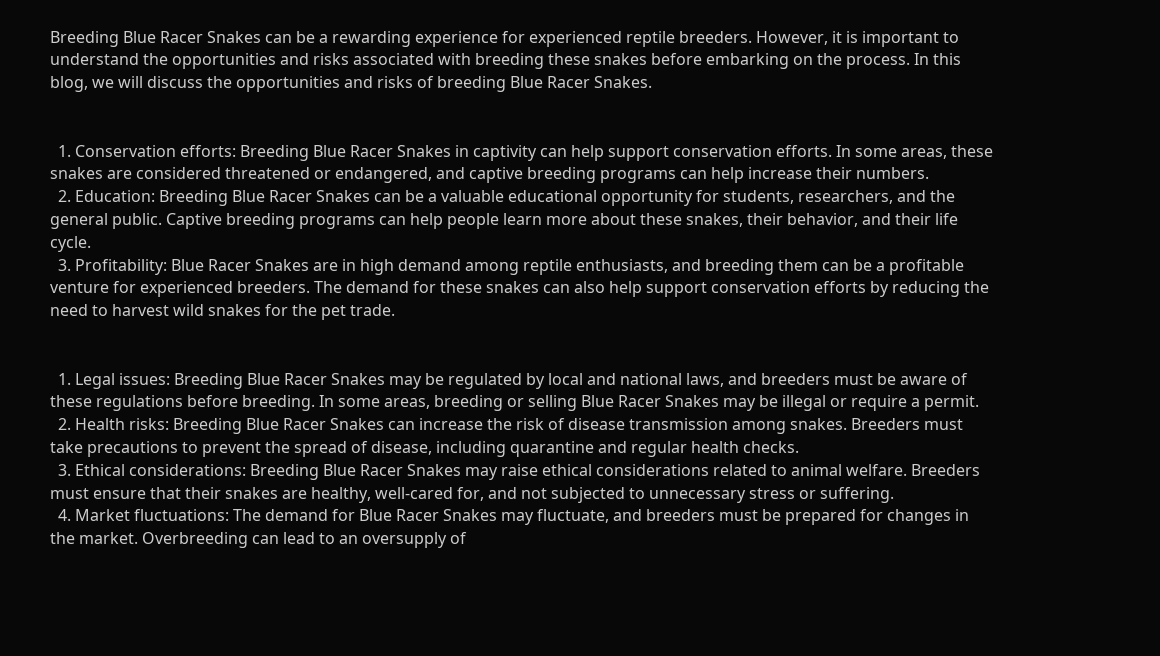Breeding Blue Racer Snakes can be a rewarding experience for experienced reptile breeders. However, it is important to understand the opportunities and risks associated with breeding these snakes before embarking on the process. In this blog, we will discuss the opportunities and risks of breeding Blue Racer Snakes.


  1. Conservation efforts: Breeding Blue Racer Snakes in captivity can help support conservation efforts. In some areas, these snakes are considered threatened or endangered, and captive breeding programs can help increase their numbers.
  2. Education: Breeding Blue Racer Snakes can be a valuable educational opportunity for students, researchers, and the general public. Captive breeding programs can help people learn more about these snakes, their behavior, and their life cycle.
  3. Profitability: Blue Racer Snakes are in high demand among reptile enthusiasts, and breeding them can be a profitable venture for experienced breeders. The demand for these snakes can also help support conservation efforts by reducing the need to harvest wild snakes for the pet trade.


  1. Legal issues: Breeding Blue Racer Snakes may be regulated by local and national laws, and breeders must be aware of these regulations before breeding. In some areas, breeding or selling Blue Racer Snakes may be illegal or require a permit.
  2. Health risks: Breeding Blue Racer Snakes can increase the risk of disease transmission among snakes. Breeders must take precautions to prevent the spread of disease, including quarantine and regular health checks.
  3. Ethical considerations: Breeding Blue Racer Snakes may raise ethical considerations related to animal welfare. Breeders must ensure that their snakes are healthy, well-cared for, and not subjected to unnecessary stress or suffering.
  4. Market fluctuations: The demand for Blue Racer Snakes may fluctuate, and breeders must be prepared for changes in the market. Overbreeding can lead to an oversupply of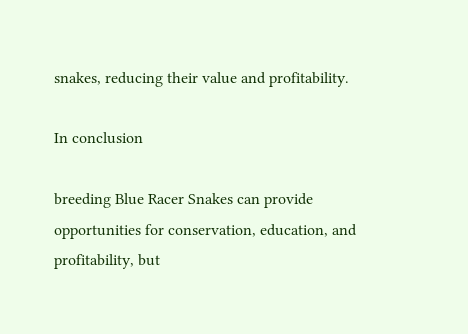snakes, reducing their value and profitability.

In conclusion

breeding Blue Racer Snakes can provide opportunities for conservation, education, and profitability, but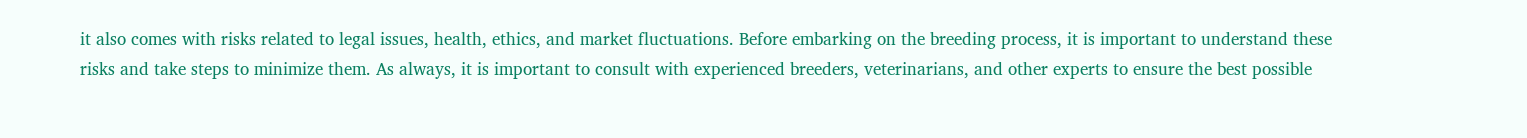it also comes with risks related to legal issues, health, ethics, and market fluctuations. Before embarking on the breeding process, it is important to understand these risks and take steps to minimize them. As always, it is important to consult with experienced breeders, veterinarians, and other experts to ensure the best possible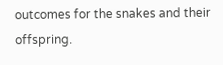outcomes for the snakes and their offspring.